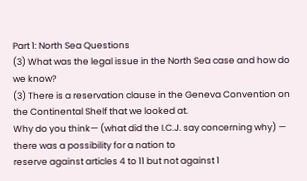Part 1: North Sea Questions
(3) What was the legal issue in the North Sea case and how do we know?
(3) There is a reservation clause in the Geneva Convention on the Continental Shelf that we looked at.
Why do you think— (what did the I.C.J. say concerning why) — there was a possibility for a nation to
reserve against articles 4 to 11 but not against 1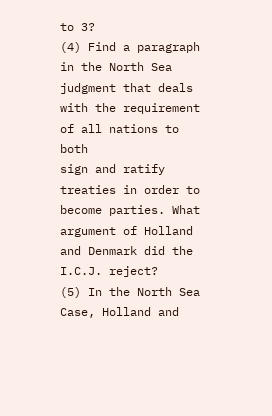to 3?
(4) Find a paragraph in the North Sea judgment that deals with the requirement of all nations to both
sign and ratify treaties in order to become parties. What argument of Holland and Denmark did the
I.C.J. reject?
(5) In the North Sea Case, Holland and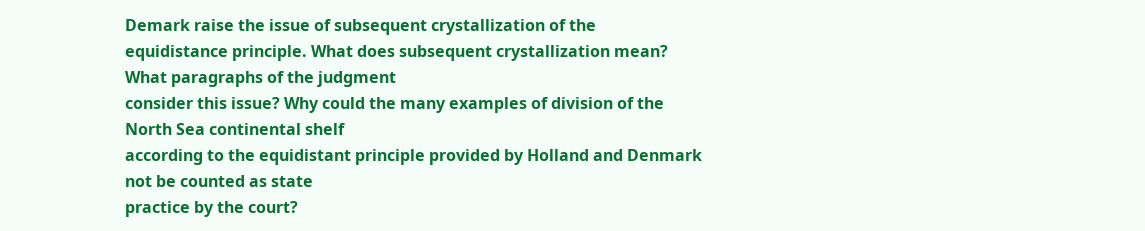Demark raise the issue of subsequent crystallization of the
equidistance principle. What does subsequent crystallization mean? What paragraphs of the judgment
consider this issue? Why could the many examples of division of the North Sea continental shelf
according to the equidistant principle provided by Holland and Denmark not be counted as state
practice by the court?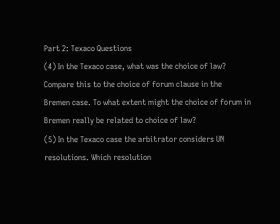Part 2: Texaco Questions
(4) In the Texaco case, what was the choice of law? Compare this to the choice of forum clause in the
Bremen case. To what extent might the choice of forum in Bremen really be related to choice of law?
(5) In the Texaco case the arbitrator considers UN resolutions. Which resolution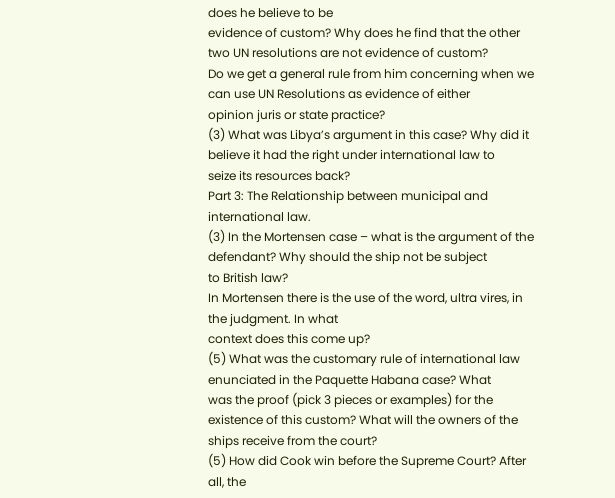does he believe to be
evidence of custom? Why does he find that the other two UN resolutions are not evidence of custom?
Do we get a general rule from him concerning when we can use UN Resolutions as evidence of either
opinion juris or state practice?
(3) What was Libya’s argument in this case? Why did it believe it had the right under international law to
seize its resources back?
Part 3: The Relationship between municipal and international law.
(3) In the Mortensen case – what is the argument of the defendant? Why should the ship not be subject
to British law?
In Mortensen there is the use of the word, ultra vires, in the judgment. In what
context does this come up?
(5) What was the customary rule of international law enunciated in the Paquette Habana case? What
was the proof (pick 3 pieces or examples) for the existence of this custom? What will the owners of the
ships receive from the court?
(5) How did Cook win before the Supreme Court? After all, the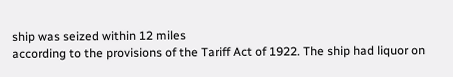ship was seized within 12 miles
according to the provisions of the Tariff Act of 1922. The ship had liquor on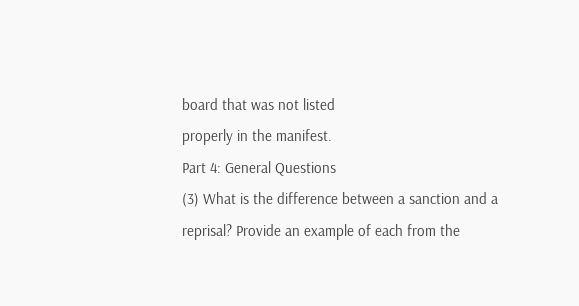board that was not listed
properly in the manifest.
Part 4: General Questions
(3) What is the difference between a sanction and a reprisal? Provide an example of each from the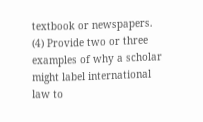textbook or newspapers.
(4) Provide two or three examples of why a scholar might label international law to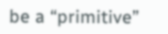be a “primitive”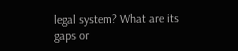legal system? What are its gaps or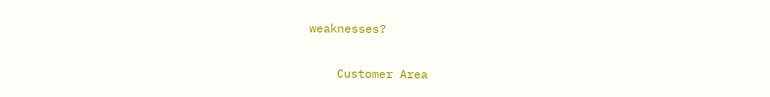weaknesses?

    Customer Area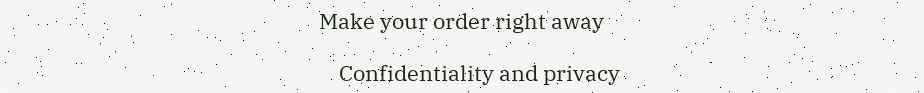Make your order right away

    Confidentiality and privacy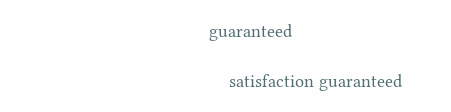guaranteed

    satisfaction guaranteed